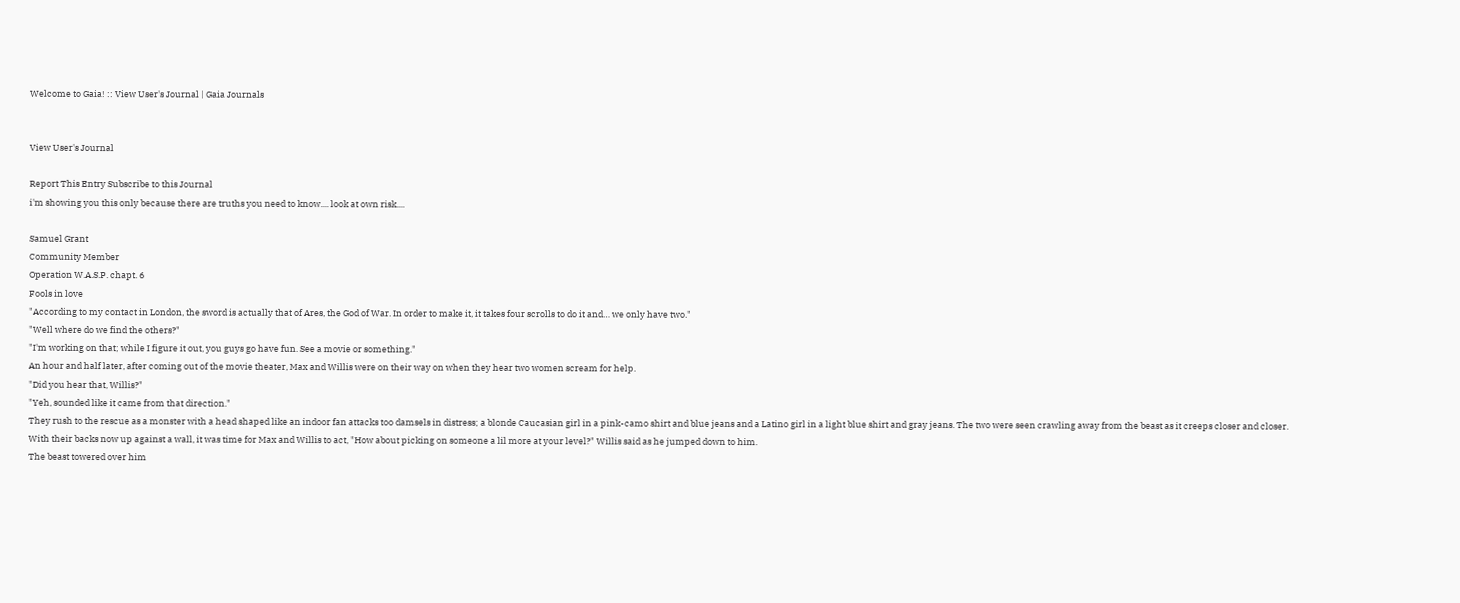Welcome to Gaia! :: View User's Journal | Gaia Journals


View User's Journal

Report This Entry Subscribe to this Journal
i'm showing you this only because there are truths you need to know.... look at own risk....

Samuel Grant
Community Member
Operation W.A.S.P. chapt. 6
Fools in love
"According to my contact in London, the sword is actually that of Ares, the God of War. In order to make it, it takes four scrolls to do it and… we only have two."
"Well where do we find the others?"
"I'm working on that; while I figure it out, you guys go have fun. See a movie or something."
An hour and half later, after coming out of the movie theater, Max and Willis were on their way on when they hear two women scream for help.
"Did you hear that, Willis?"
"Yeh, sounded like it came from that direction."
They rush to the rescue as a monster with a head shaped like an indoor fan attacks too damsels in distress; a blonde Caucasian girl in a pink-camo shirt and blue jeans and a Latino girl in a light blue shirt and gray jeans. The two were seen crawling away from the beast as it creeps closer and closer.
With their backs now up against a wall, it was time for Max and Willis to act, "How about picking on someone a lil more at your level?" Willis said as he jumped down to him.
The beast towered over him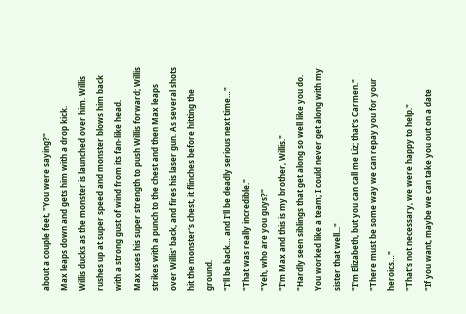about a couple feet, "You were saying?"
Max leaps down and gets him with a drop kick.
Willis ducks as the monster is launched over him. Willis rushes up at super speed and monster blows him back with a strong gust of wind from its fan-like head.
Max uses his super strength to push Willis forward; Willis strikes with a punch to the chest and then Max leaps over Willis' back, and fires his laser gun. As several shots hit the monster's chest, it flinches before hitting the ground.
"I'll be back… and I'll be deadly serious next time…"
"That was really incredible."
"Yeh, who are you guys?"
"I'm Max and this is my brother, Willis."
"Hardly seen siblings that get along so well like you do. You worked like a team; I could never get along with my sister that well..."
"I'm Elizabeth, but you can call me Liz; that's Carmen."
"There must be some way we can repay you for your heroics…"
"That's not necessary, we were happy to help."
"If you want, maybe we can take you out on a date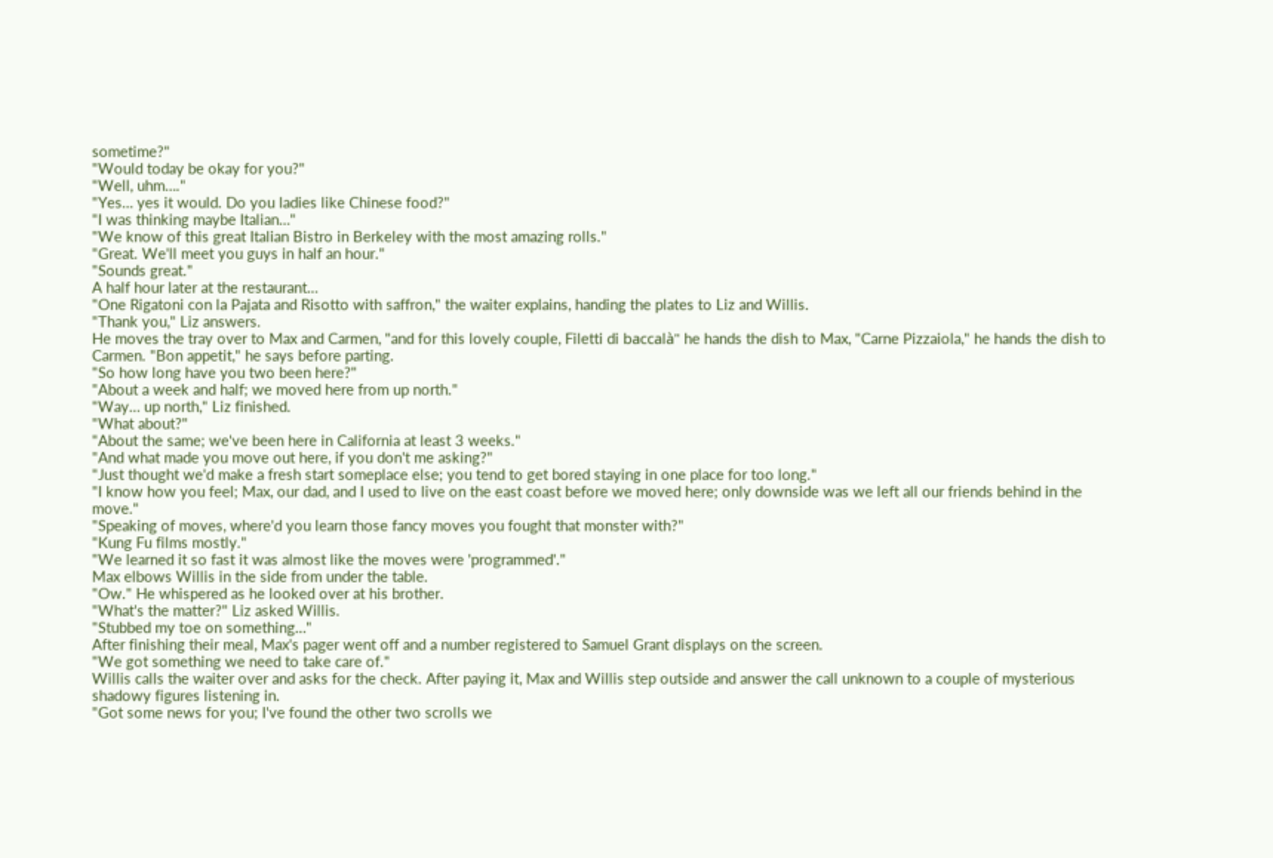sometime?"
"Would today be okay for you?"
"Well, uhm…."
"Yes… yes it would. Do you ladies like Chinese food?"
"I was thinking maybe Italian…"
"We know of this great Italian Bistro in Berkeley with the most amazing rolls."
"Great. We'll meet you guys in half an hour."
"Sounds great."
A half hour later at the restaurant…
"One Rigatoni con la Pajata and Risotto with saffron," the waiter explains, handing the plates to Liz and Willis.
"Thank you," Liz answers.
He moves the tray over to Max and Carmen, "and for this lovely couple, Filetti di baccalà" he hands the dish to Max, "Carne Pizzaiola," he hands the dish to Carmen. "Bon appetit," he says before parting.
"So how long have you two been here?"
"About a week and half; we moved here from up north."
"Way… up north," Liz finished.
"What about?"
"About the same; we've been here in California at least 3 weeks."
"And what made you move out here, if you don't me asking?"
"Just thought we'd make a fresh start someplace else; you tend to get bored staying in one place for too long."
"I know how you feel; Max, our dad, and I used to live on the east coast before we moved here; only downside was we left all our friends behind in the move."
"Speaking of moves, where'd you learn those fancy moves you fought that monster with?"
"Kung Fu films mostly."
"We learned it so fast it was almost like the moves were 'programmed'."
Max elbows Willis in the side from under the table.
"Ow." He whispered as he looked over at his brother.
"What's the matter?" Liz asked Willis.
"Stubbed my toe on something…"
After finishing their meal, Max's pager went off and a number registered to Samuel Grant displays on the screen.
"We got something we need to take care of."
Willis calls the waiter over and asks for the check. After paying it, Max and Willis step outside and answer the call unknown to a couple of mysterious shadowy figures listening in.
"Got some news for you; I've found the other two scrolls we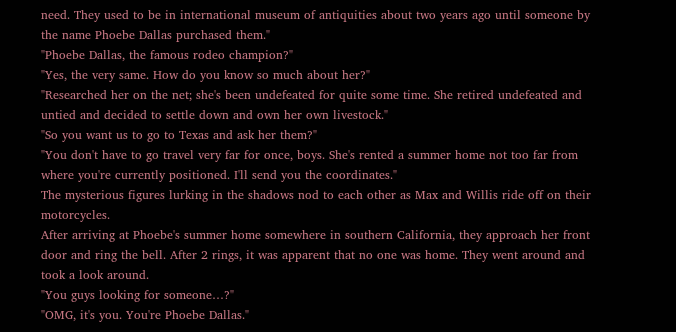need. They used to be in international museum of antiquities about two years ago until someone by the name Phoebe Dallas purchased them."
"Phoebe Dallas, the famous rodeo champion?"
"Yes, the very same. How do you know so much about her?"
"Researched her on the net; she's been undefeated for quite some time. She retired undefeated and untied and decided to settle down and own her own livestock."
"So you want us to go to Texas and ask her them?"
"You don't have to go travel very far for once, boys. She's rented a summer home not too far from where you're currently positioned. I'll send you the coordinates."
The mysterious figures lurking in the shadows nod to each other as Max and Willis ride off on their motorcycles.
After arriving at Phoebe's summer home somewhere in southern California, they approach her front door and ring the bell. After 2 rings, it was apparent that no one was home. They went around and took a look around.
"You guys looking for someone…?"
"OMG, it's you. You're Phoebe Dallas."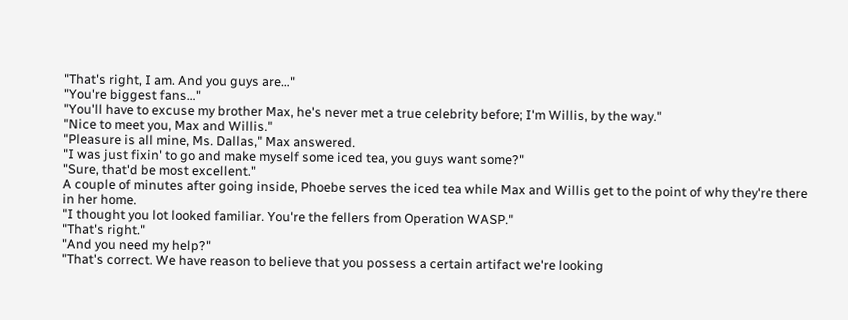"That's right, I am. And you guys are…"
"You're biggest fans…"
"You'll have to excuse my brother Max, he's never met a true celebrity before; I'm Willis, by the way."
"Nice to meet you, Max and Willis."
"Pleasure is all mine, Ms. Dallas," Max answered.
"I was just fixin' to go and make myself some iced tea, you guys want some?"
"Sure, that'd be most excellent."
A couple of minutes after going inside, Phoebe serves the iced tea while Max and Willis get to the point of why they're there in her home.
"I thought you lot looked familiar. You're the fellers from Operation WASP."
"That's right."
"And you need my help?"
"That's correct. We have reason to believe that you possess a certain artifact we're looking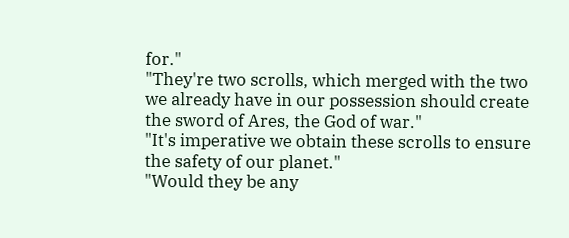for."
"They're two scrolls, which merged with the two we already have in our possession should create the sword of Ares, the God of war."
"It's imperative we obtain these scrolls to ensure the safety of our planet."
"Would they be any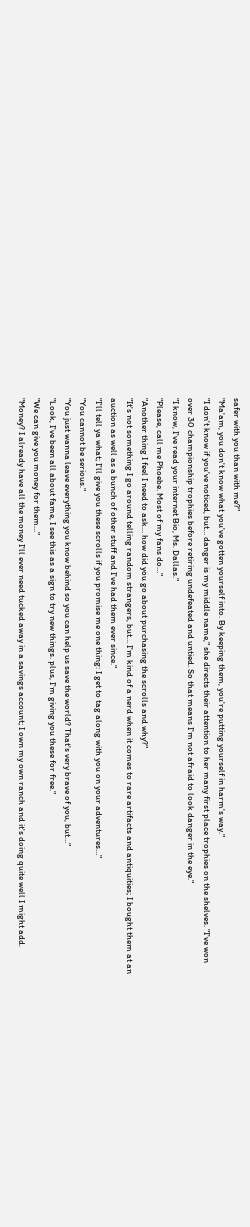safer with you than with me?"
"Ma'am, you don't know what you've gotten yourself into. By keeping them, you're putting yourself in harm's way."
"I don't know if you've noticed, but… danger is my middle name," she directs their attention to her many first place trophies on the shelves. "I've won over 30 championship trophies before retiring undefeated and untied. So that means I'm not afraid to look danger in the eye."
"I know, I've read your internet Bio, Ms. Dallas."
"Please, call me Phoebe. Most of my fans do…"
"Another thing I feel I need to ask… how did you go about purchasing the scrolls and why?"
"It's not something I go around telling random strangers, but… I'm kind of a nerd when it comes to rare artifacts and antiquities; I bought them at an auction as well as a bunch of other stuff and I've had them ever since."
"I'll tell ya what; I'll give you these scrolls if you promise me one thing: I get to tag along with you on your adventures…"
"You cannot be serious."
"You just wanna leave everything you know behind so you can help us save the world? That's very brave of you, but…"
"Look, I've been all about fame, I see this as a sign to try new things. plus, I'm giving you these for free."
"We can give you money for them…"
"Money? I already have all the money I'll ever need tucked away in a savings account; I own my own ranch and it's doing quite well I might add.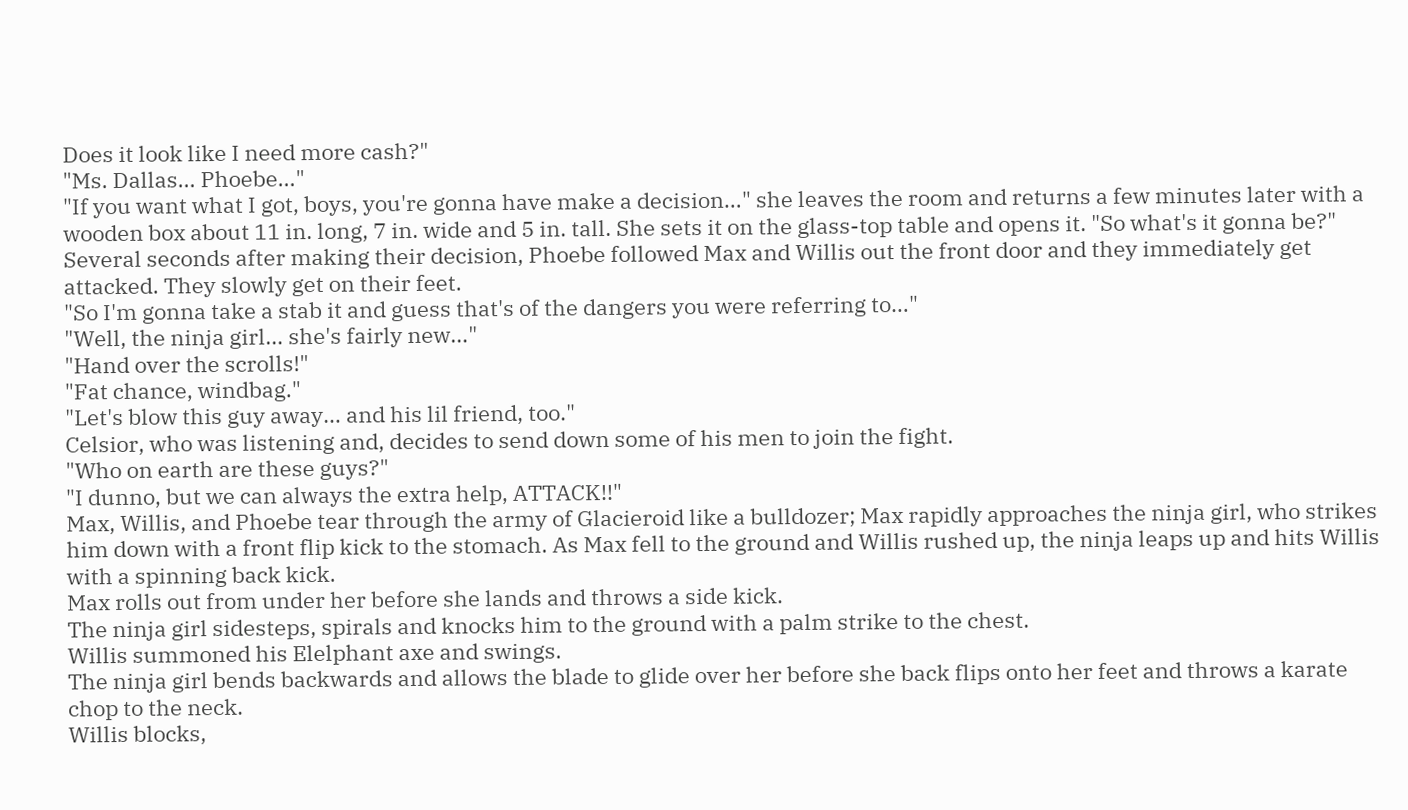Does it look like I need more cash?"
"Ms. Dallas… Phoebe…"
"If you want what I got, boys, you're gonna have make a decision…" she leaves the room and returns a few minutes later with a wooden box about 11 in. long, 7 in. wide and 5 in. tall. She sets it on the glass-top table and opens it. "So what's it gonna be?"
Several seconds after making their decision, Phoebe followed Max and Willis out the front door and they immediately get attacked. They slowly get on their feet.
"So I'm gonna take a stab it and guess that's of the dangers you were referring to…"
"Well, the ninja girl… she's fairly new…"
"Hand over the scrolls!"
"Fat chance, windbag."
"Let's blow this guy away… and his lil friend, too."
Celsior, who was listening and, decides to send down some of his men to join the fight.
"Who on earth are these guys?"
"I dunno, but we can always the extra help, ATTACK!!"
Max, Willis, and Phoebe tear through the army of Glacieroid like a bulldozer; Max rapidly approaches the ninja girl, who strikes him down with a front flip kick to the stomach. As Max fell to the ground and Willis rushed up, the ninja leaps up and hits Willis with a spinning back kick.
Max rolls out from under her before she lands and throws a side kick.
The ninja girl sidesteps, spirals and knocks him to the ground with a palm strike to the chest.
Willis summoned his Elelphant axe and swings.
The ninja girl bends backwards and allows the blade to glide over her before she back flips onto her feet and throws a karate chop to the neck.
Willis blocks,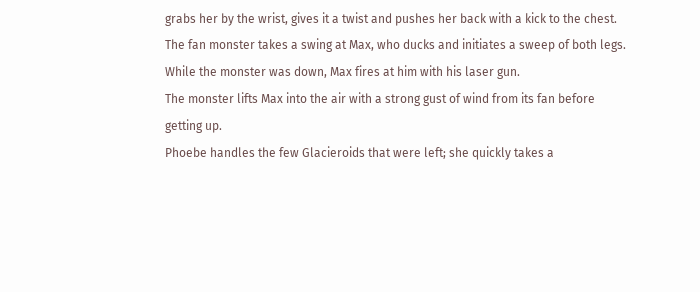grabs her by the wrist, gives it a twist and pushes her back with a kick to the chest.
The fan monster takes a swing at Max, who ducks and initiates a sweep of both legs. While the monster was down, Max fires at him with his laser gun.
The monster lifts Max into the air with a strong gust of wind from its fan before getting up.
Phoebe handles the few Glacieroids that were left; she quickly takes a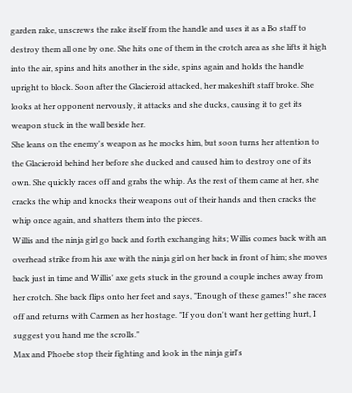garden rake, unscrews the rake itself from the handle and uses it as a Bo staff to destroy them all one by one. She hits one of them in the crotch area as she lifts it high into the air, spins and hits another in the side, spins again and holds the handle upright to block. Soon after the Glacieroid attacked, her makeshift staff broke. She looks at her opponent nervously, it attacks and she ducks, causing it to get its weapon stuck in the wall beside her.
She leans on the enemy's weapon as he mocks him, but soon turns her attention to the Glacieroid behind her before she ducked and caused him to destroy one of its own. She quickly races off and grabs the whip. As the rest of them came at her, she cracks the whip and knocks their weapons out of their hands and then cracks the whip once again, and shatters them into the pieces.
Willis and the ninja girl go back and forth exchanging hits; Willis comes back with an overhead strike from his axe with the ninja girl on her back in front of him; she moves back just in time and Willis' axe gets stuck in the ground a couple inches away from her crotch. She back flips onto her feet and says, "Enough of these games!" she races off and returns with Carmen as her hostage. "If you don't want her getting hurt, I suggest you hand me the scrolls."
Max and Phoebe stop their fighting and look in the ninja girl's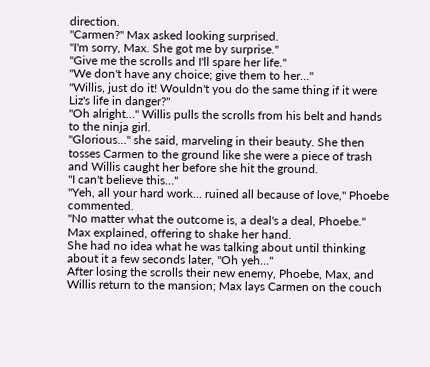direction.
"Carmen?" Max asked looking surprised.
"I'm sorry, Max. She got me by surprise."
"Give me the scrolls and I'll spare her life."
"We don't have any choice; give them to her…"
"Willis, just do it! Wouldn't you do the same thing if it were Liz's life in danger?"
"Oh alright…" Willis pulls the scrolls from his belt and hands to the ninja girl.
"Glorious…" she said, marveling in their beauty. She then tosses Carmen to the ground like she were a piece of trash and Willis caught her before she hit the ground.
"I can't believe this…"
"Yeh, all your hard work… ruined all because of love," Phoebe commented.
"No matter what the outcome is, a deal's a deal, Phoebe." Max explained, offering to shake her hand.
She had no idea what he was talking about until thinking about it a few seconds later, "Oh yeh…"
After losing the scrolls their new enemy, Phoebe, Max, and Willis return to the mansion; Max lays Carmen on the couch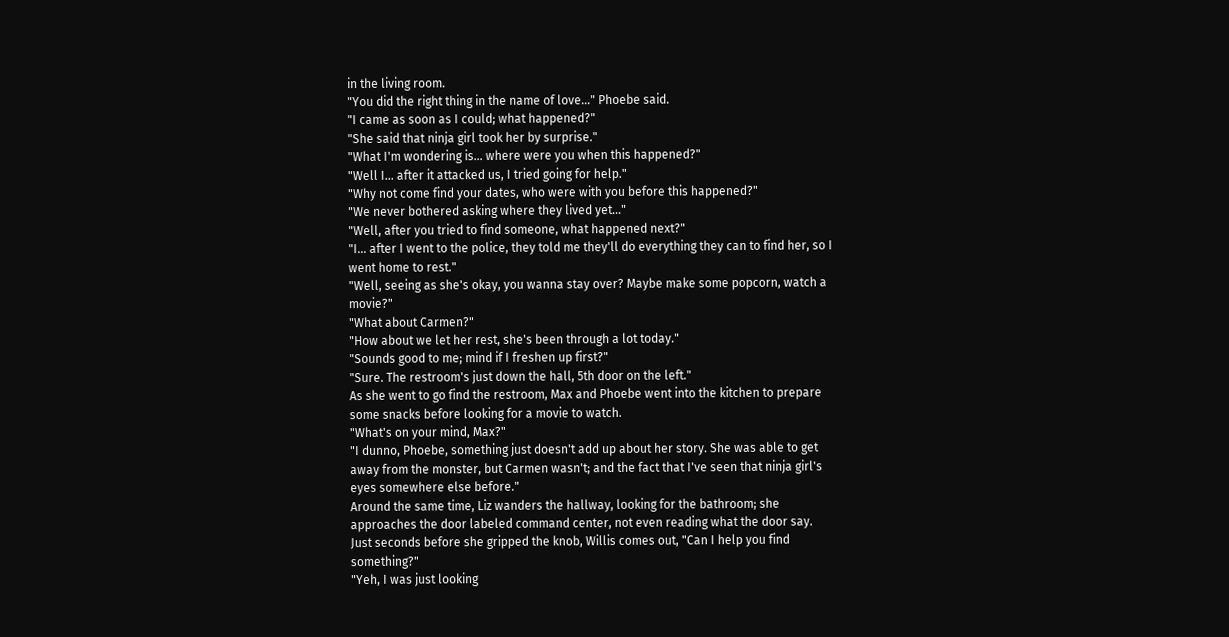in the living room.
"You did the right thing in the name of love…" Phoebe said.
"I came as soon as I could; what happened?"
"She said that ninja girl took her by surprise."
"What I'm wondering is… where were you when this happened?"
"Well I… after it attacked us, I tried going for help."
"Why not come find your dates, who were with you before this happened?"
"We never bothered asking where they lived yet…"
"Well, after you tried to find someone, what happened next?"
"I... after I went to the police, they told me they'll do everything they can to find her, so I went home to rest."
"Well, seeing as she's okay, you wanna stay over? Maybe make some popcorn, watch a movie?"
"What about Carmen?"
"How about we let her rest, she's been through a lot today."
"Sounds good to me; mind if I freshen up first?"
"Sure. The restroom's just down the hall, 5th door on the left."
As she went to go find the restroom, Max and Phoebe went into the kitchen to prepare some snacks before looking for a movie to watch.
"What's on your mind, Max?"
"I dunno, Phoebe, something just doesn't add up about her story. She was able to get away from the monster, but Carmen wasn't; and the fact that I've seen that ninja girl's eyes somewhere else before."
Around the same time, Liz wanders the hallway, looking for the bathroom; she approaches the door labeled command center, not even reading what the door say.
Just seconds before she gripped the knob, Willis comes out, "Can I help you find something?"
"Yeh, I was just looking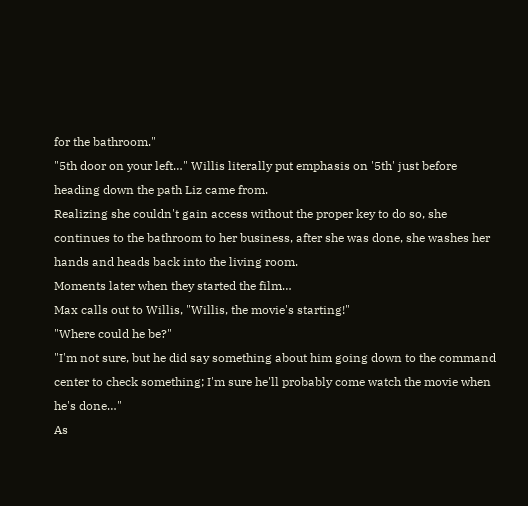for the bathroom."
"5th door on your left…" Willis literally put emphasis on '5th' just before heading down the path Liz came from.
Realizing she couldn't gain access without the proper key to do so, she continues to the bathroom to her business, after she was done, she washes her hands and heads back into the living room.
Moments later when they started the film…
Max calls out to Willis, "Willis, the movie's starting!"
"Where could he be?"
"I'm not sure, but he did say something about him going down to the command center to check something; I'm sure he'll probably come watch the movie when he's done…"
As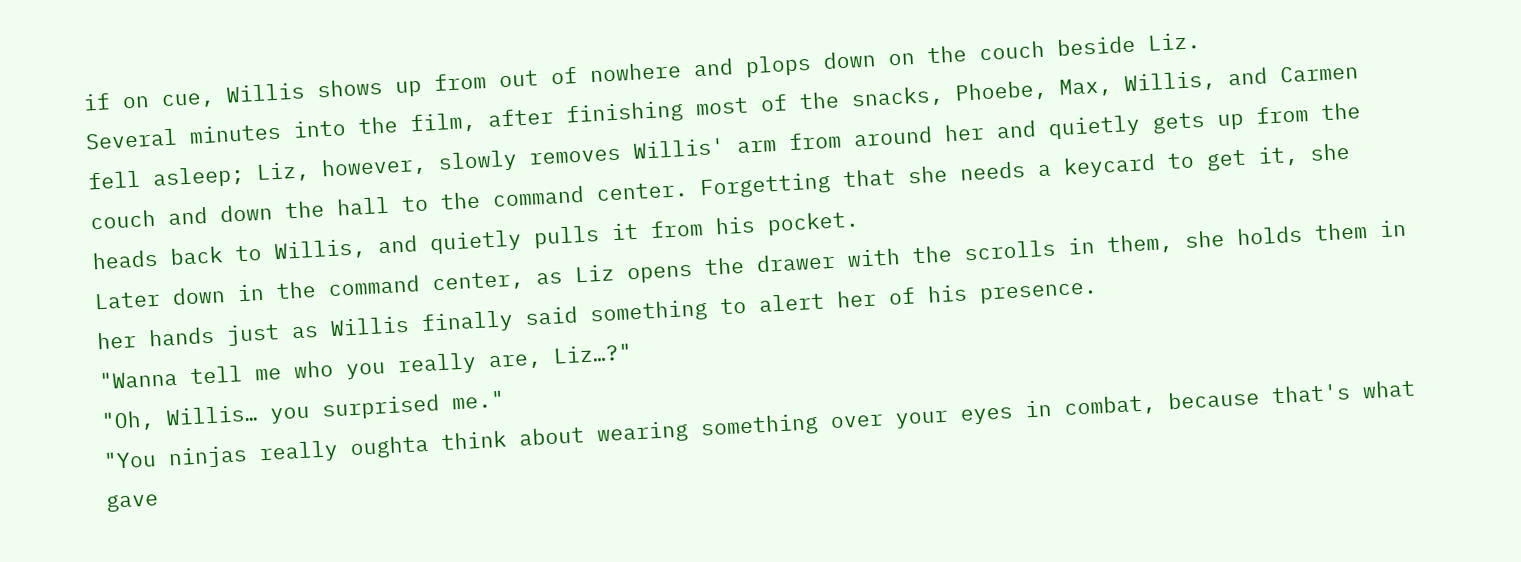if on cue, Willis shows up from out of nowhere and plops down on the couch beside Liz.
Several minutes into the film, after finishing most of the snacks, Phoebe, Max, Willis, and Carmen fell asleep; Liz, however, slowly removes Willis' arm from around her and quietly gets up from the couch and down the hall to the command center. Forgetting that she needs a keycard to get it, she heads back to Willis, and quietly pulls it from his pocket.
Later down in the command center, as Liz opens the drawer with the scrolls in them, she holds them in her hands just as Willis finally said something to alert her of his presence.
"Wanna tell me who you really are, Liz…?"
"Oh, Willis… you surprised me."
"You ninjas really oughta think about wearing something over your eyes in combat, because that's what gave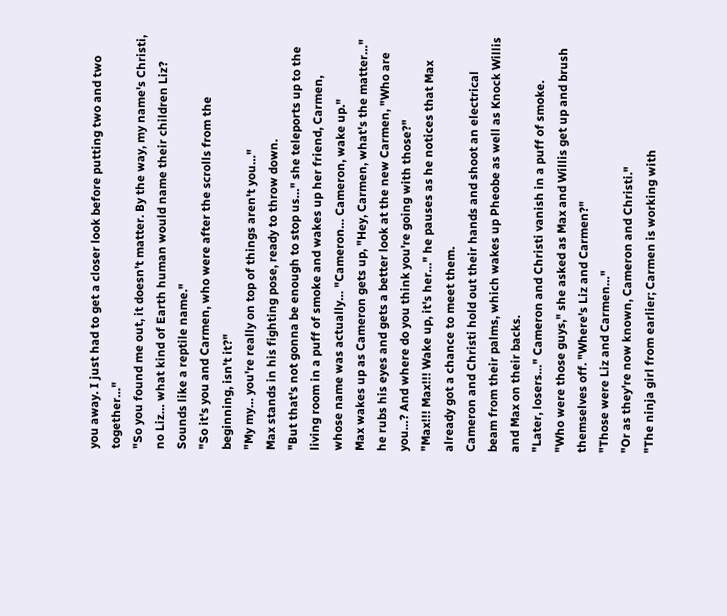you away. I just had to get a closer look before putting two and two together…"
"So you found me out, it doesn't matter. By the way, my name's Christi, no Liz… what kind of Earth human would name their children Liz? Sounds like a reptile name."
"So it's you and Carmen, who were after the scrolls from the beginning, isn't it?"
"My my… you're really on top of things aren't you…"
Max stands in his fighting pose, ready to throw down.
"But that's not gonna be enough to stop us…" she teleports up to the living room in a puff of smoke and wakes up her friend, Carmen, whose name was actually… "Cameron… Cameron, wake up."
Max wakes up as Cameron gets up, "Hey, Carmen, what's the matter…" he rubs his eyes and gets a better look at the new Carmen, "Who are you…? And where do you think you're going with those?"
"Max!!! Max!!! Wake up, it's her…" he pauses as he notices that Max already got a chance to meet them.
Cameron and Christi hold out their hands and shoot an electrical beam from their palms, which wakes up Pheobe as well as Knock Willis and Max on their backs.
"Later, losers…" Cameron and Christi vanish in a puff of smoke.
"Who were those guys," she asked as Max and Willis get up and brush themselves off. "Where's Liz and Carmen?"
"Those were Liz and Carmen…"
"Or as they're now known, Cameron and Christi."
"The ninja girl from earlier; Carmen is working with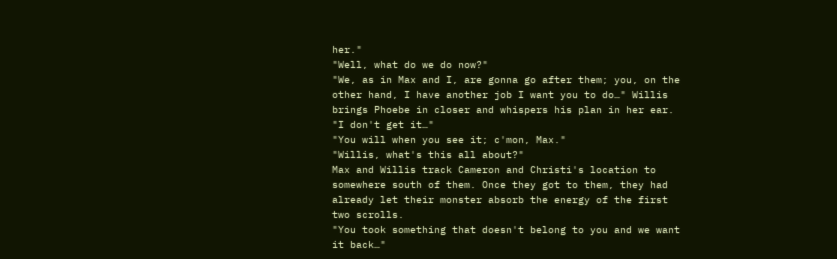her."
"Well, what do we do now?"
"We, as in Max and I, are gonna go after them; you, on the other hand, I have another job I want you to do…" Willis brings Phoebe in closer and whispers his plan in her ear.
"I don't get it…"
"You will when you see it; c'mon, Max."
"Willis, what's this all about?"
Max and Willis track Cameron and Christi's location to somewhere south of them. Once they got to them, they had already let their monster absorb the energy of the first two scrolls.
"You took something that doesn't belong to you and we want it back…"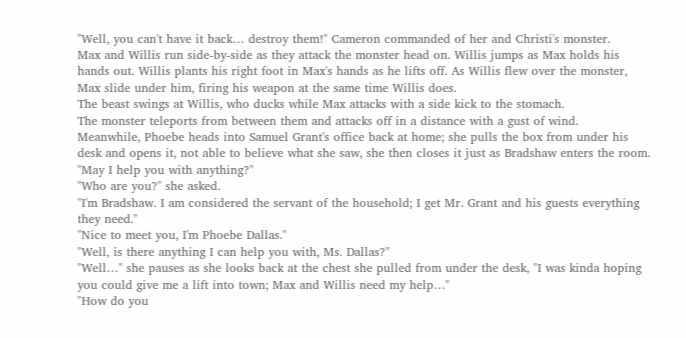"Well, you can't have it back… destroy them!" Cameron commanded of her and Christi's monster.
Max and Willis run side-by-side as they attack the monster head on. Willis jumps as Max holds his hands out. Willis plants his right foot in Max's hands as he lifts off. As Willis flew over the monster, Max slide under him, firing his weapon at the same time Willis does.
The beast swings at Willis, who ducks while Max attacks with a side kick to the stomach.
The monster teleports from between them and attacks off in a distance with a gust of wind.
Meanwhile, Phoebe heads into Samuel Grant's office back at home; she pulls the box from under his desk and opens it, not able to believe what she saw, she then closes it just as Bradshaw enters the room.
"May I help you with anything?"
"Who are you?" she asked.
"I'm Bradshaw. I am considered the servant of the household; I get Mr. Grant and his guests everything they need."
"Nice to meet you, I'm Phoebe Dallas."
"Well, is there anything I can help you with, Ms. Dallas?"
"Well…" she pauses as she looks back at the chest she pulled from under the desk, "I was kinda hoping you could give me a lift into town; Max and Willis need my help…"
"How do you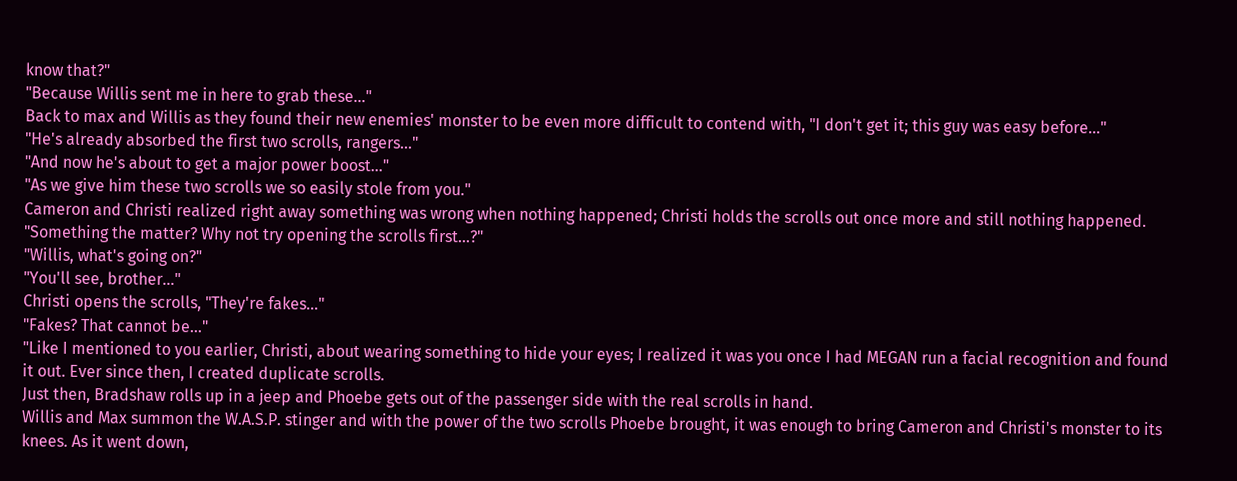know that?"
"Because Willis sent me in here to grab these…"
Back to max and Willis as they found their new enemies' monster to be even more difficult to contend with, "I don't get it; this guy was easy before…"
"He's already absorbed the first two scrolls, rangers…"
"And now he's about to get a major power boost…"
"As we give him these two scrolls we so easily stole from you."
Cameron and Christi realized right away something was wrong when nothing happened; Christi holds the scrolls out once more and still nothing happened.
"Something the matter? Why not try opening the scrolls first…?"
"Willis, what's going on?"
"You'll see, brother…"
Christi opens the scrolls, "They're fakes…"
"Fakes? That cannot be…"
"Like I mentioned to you earlier, Christi, about wearing something to hide your eyes; I realized it was you once I had MEGAN run a facial recognition and found it out. Ever since then, I created duplicate scrolls.
Just then, Bradshaw rolls up in a jeep and Phoebe gets out of the passenger side with the real scrolls in hand.
Willis and Max summon the W.A.S.P. stinger and with the power of the two scrolls Phoebe brought, it was enough to bring Cameron and Christi's monster to its knees. As it went down,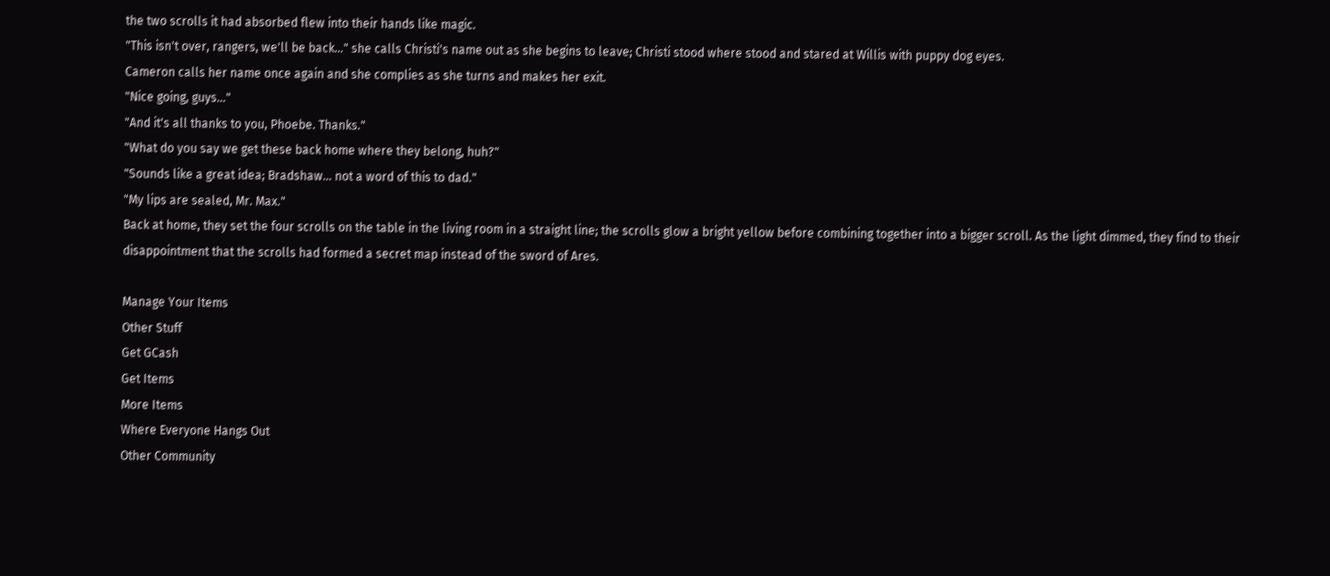the two scrolls it had absorbed flew into their hands like magic.
"This isn't over, rangers, we'll be back…" she calls Christi's name out as she begins to leave; Christi stood where stood and stared at Willis with puppy dog eyes.
Cameron calls her name once again and she complies as she turns and makes her exit.
"Nice going, guys…"
"And it's all thanks to you, Phoebe. Thanks."
"What do you say we get these back home where they belong, huh?"
"Sounds like a great idea; Bradshaw… not a word of this to dad."
"My lips are sealed, Mr. Max."
Back at home, they set the four scrolls on the table in the living room in a straight line; the scrolls glow a bright yellow before combining together into a bigger scroll. As the light dimmed, they find to their disappointment that the scrolls had formed a secret map instead of the sword of Ares.

Manage Your Items
Other Stuff
Get GCash
Get Items
More Items
Where Everyone Hangs Out
Other Community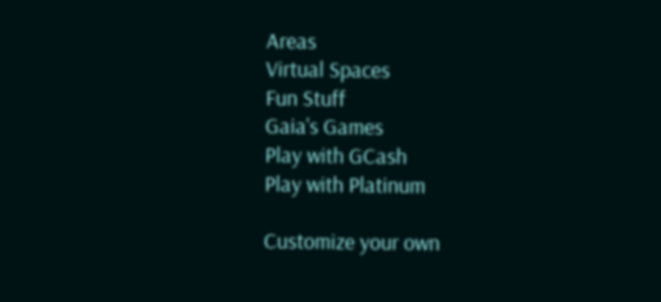Areas
Virtual Spaces
Fun Stuff
Gaia's Games
Play with GCash
Play with Platinum

Customize your own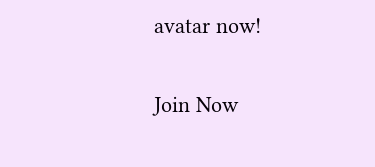avatar now!

Join Now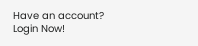Have an account? Login Now!